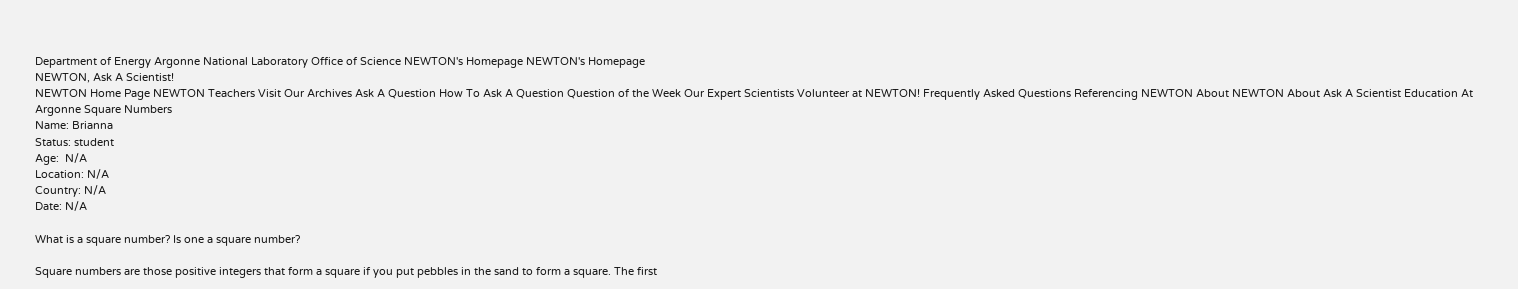Department of Energy Argonne National Laboratory Office of Science NEWTON's Homepage NEWTON's Homepage
NEWTON, Ask A Scientist!
NEWTON Home Page NEWTON Teachers Visit Our Archives Ask A Question How To Ask A Question Question of the Week Our Expert Scientists Volunteer at NEWTON! Frequently Asked Questions Referencing NEWTON About NEWTON About Ask A Scientist Education At Argonne Square Numbers
Name: Brianna
Status: student
Age:  N/A
Location: N/A
Country: N/A
Date: N/A

What is a square number? Is one a square number?

Square numbers are those positive integers that form a square if you put pebbles in the sand to form a square. The first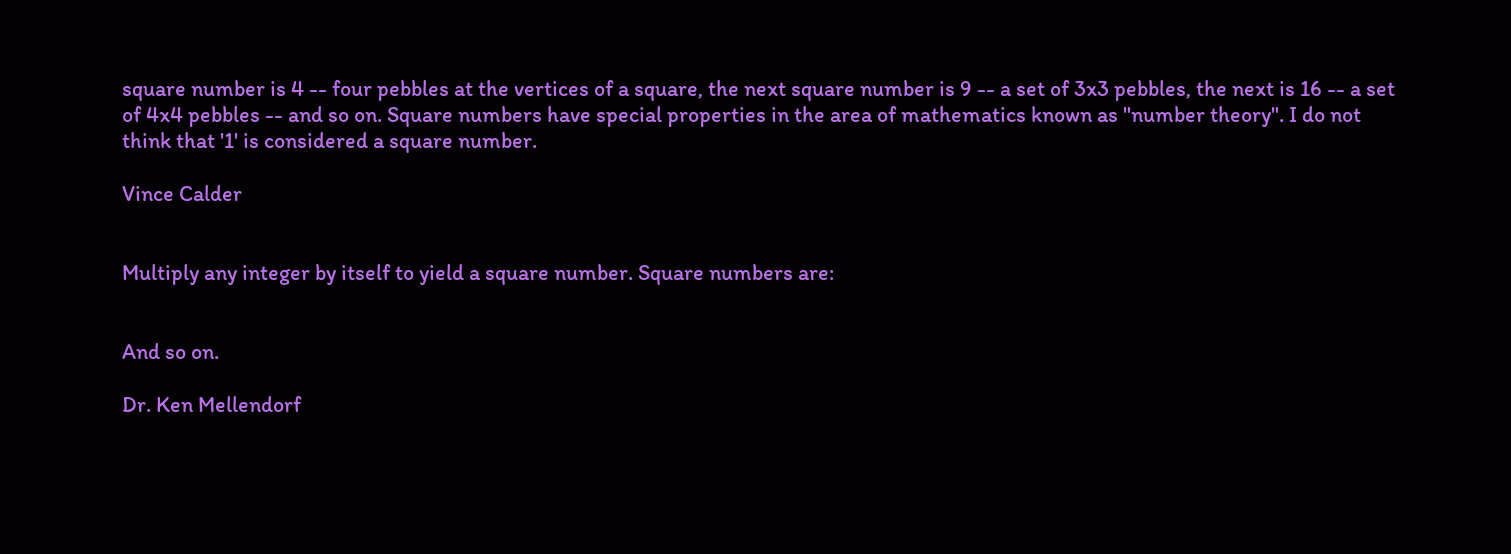square number is 4 -- four pebbles at the vertices of a square, the next square number is 9 -- a set of 3x3 pebbles, the next is 16 -- a set of 4x4 pebbles -- and so on. Square numbers have special properties in the area of mathematics known as "number theory". I do not think that '1' is considered a square number.

Vince Calder


Multiply any integer by itself to yield a square number. Square numbers are:


And so on.

Dr. Ken Mellendorf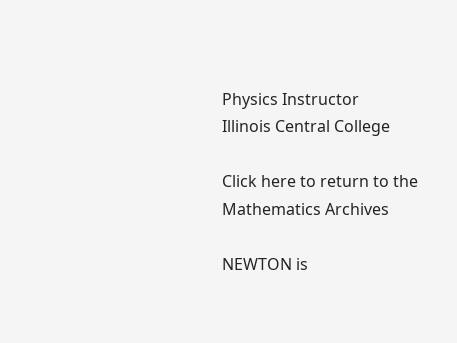Physics Instructor
Illinois Central College

Click here to return to the Mathematics Archives

NEWTON is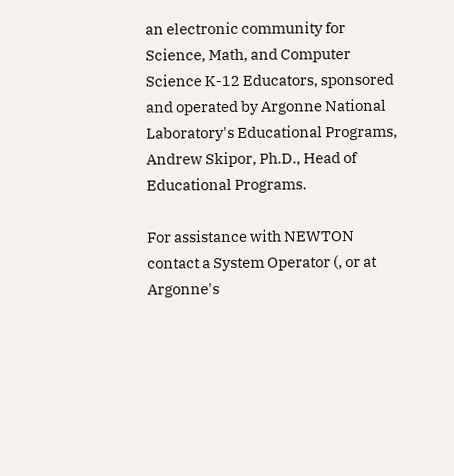an electronic community for Science, Math, and Computer Science K-12 Educators, sponsored and operated by Argonne National Laboratory's Educational Programs, Andrew Skipor, Ph.D., Head of Educational Programs.

For assistance with NEWTON contact a System Operator (, or at Argonne's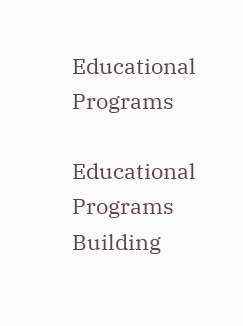Educational Programs

Educational Programs
Building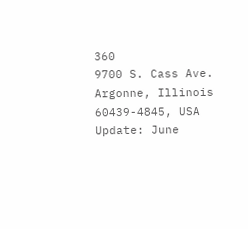360
9700 S. Cass Ave.
Argonne, Illinois
60439-4845, USA
Update: June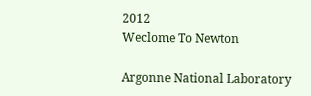2012
Weclome To Newton

Argonne National Laboratory